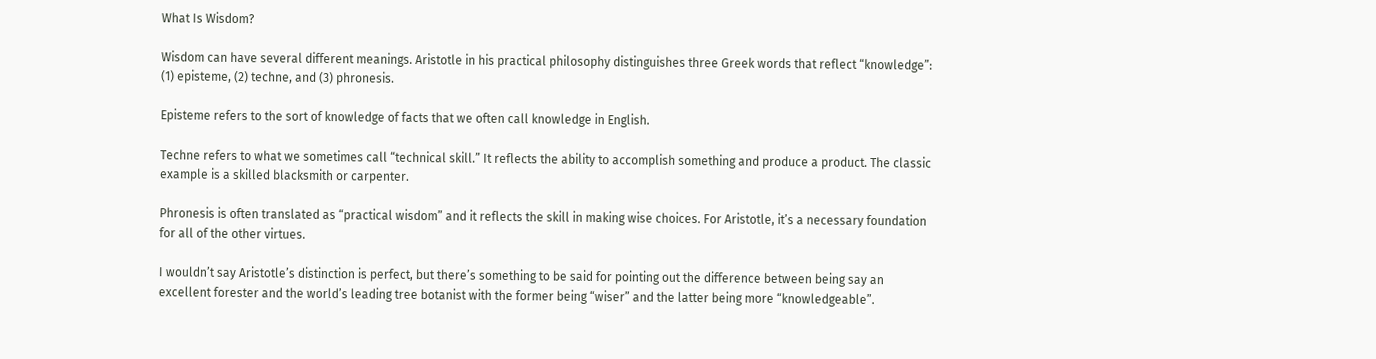What Is Wisdom?

Wisdom can have several different meanings. Aristotle in his practical philosophy distinguishes three Greek words that reflect “knowledge”: (1) episteme, (2) techne, and (3) phronesis.

Episteme refers to the sort of knowledge of facts that we often call knowledge in English.

Techne refers to what we sometimes call “technical skill.” It reflects the ability to accomplish something and produce a product. The classic example is a skilled blacksmith or carpenter.

Phronesis is often translated as “practical wisdom” and it reflects the skill in making wise choices. For Aristotle, it’s a necessary foundation for all of the other virtues.

I wouldn’t say Aristotle’s distinction is perfect, but there’s something to be said for pointing out the difference between being say an excellent forester and the world’s leading tree botanist with the former being “wiser” and the latter being more “knowledgeable”.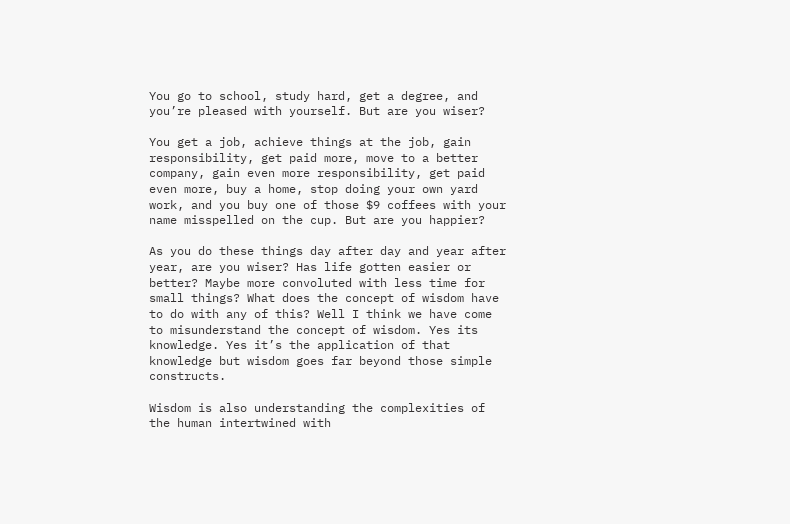You go to school, study hard, get a degree, and you’re pleased with yourself. But are you wiser?

You get a job, achieve things at the job, gain responsibility, get paid more, move to a better company, gain even more responsibility, get paid even more, buy a home, stop doing your own yard work, and you buy one of those $9 coffees with your name misspelled on the cup. But are you happier?

As you do these things day after day and year after year, are you wiser? Has life gotten easier or better? Maybe more convoluted with less time for small things? What does the concept of wisdom have to do with any of this? Well I think we have come to misunderstand the concept of wisdom. Yes its knowledge. Yes it’s the application of that knowledge but wisdom goes far beyond those simple constructs.

Wisdom is also understanding the complexities of the human intertwined with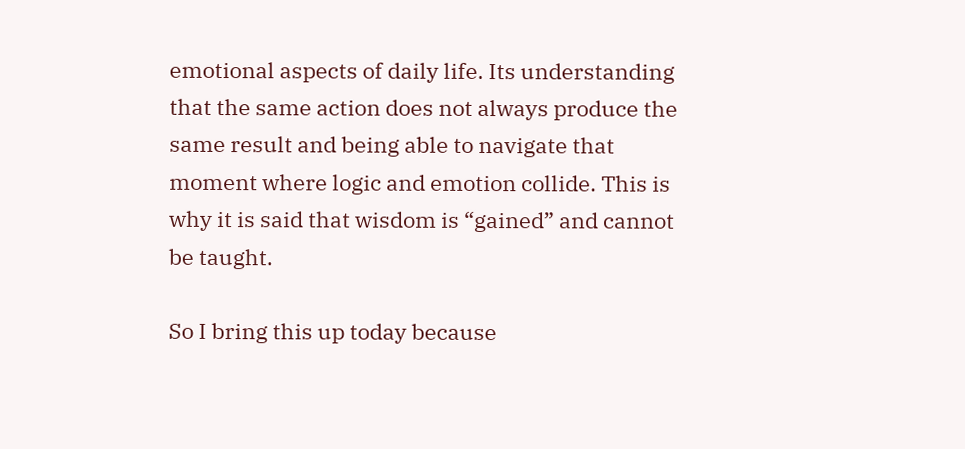emotional aspects of daily life. Its understanding that the same action does not always produce the same result and being able to navigate that moment where logic and emotion collide. This is why it is said that wisdom is “gained” and cannot be taught.

So I bring this up today because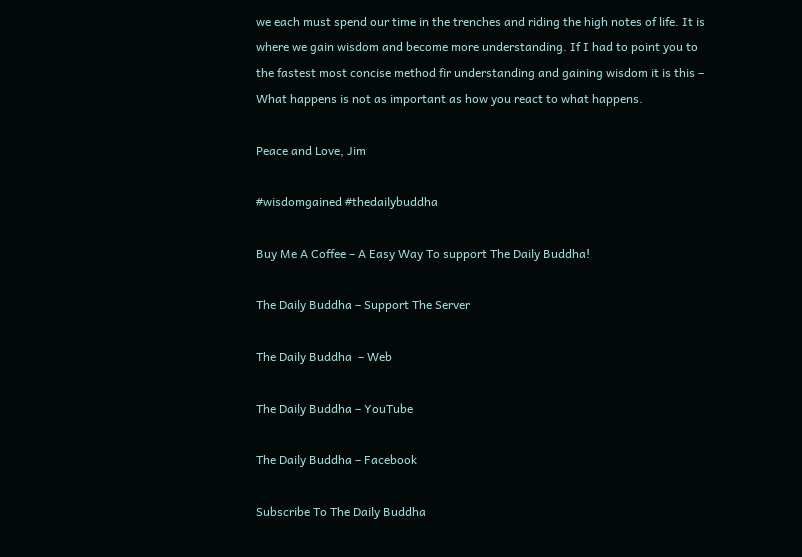we each must spend our time in the trenches and riding the high notes of life. It is where we gain wisdom and become more understanding. If I had to point you to the fastest most concise method fir understanding and gaining wisdom it is this – What happens is not as important as how you react to what happens.

Peace and Love, Jim

#wisdomgained #thedailybuddha

Buy Me A Coffee – A Easy Way To support The Daily Buddha!

The Daily Buddha – Support The Server

The Daily Buddha  – Web

The Daily Buddha – YouTube

The Daily Buddha – Facebook

Subscribe To The Daily Buddha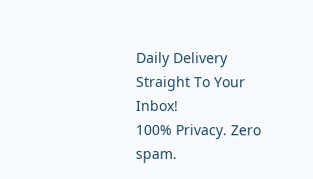Daily Delivery Straight To Your Inbox!
100% Privacy. Zero spam.